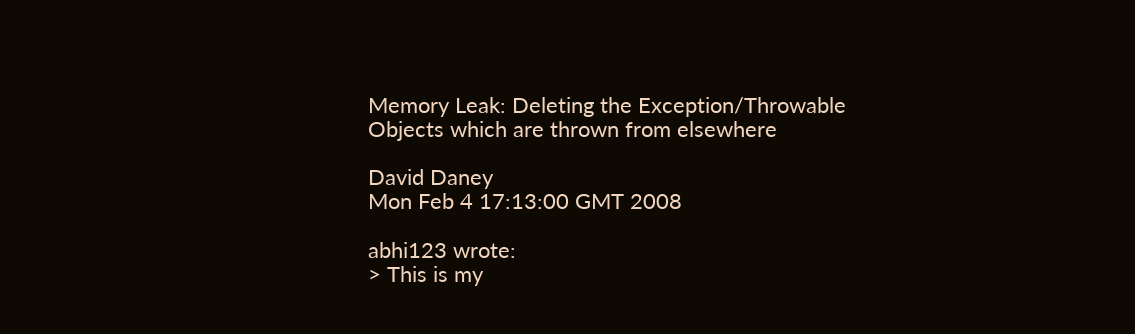Memory Leak: Deleting the Exception/Throwable Objects which are thrown from elsewhere

David Daney
Mon Feb 4 17:13:00 GMT 2008

abhi123 wrote:
> This is my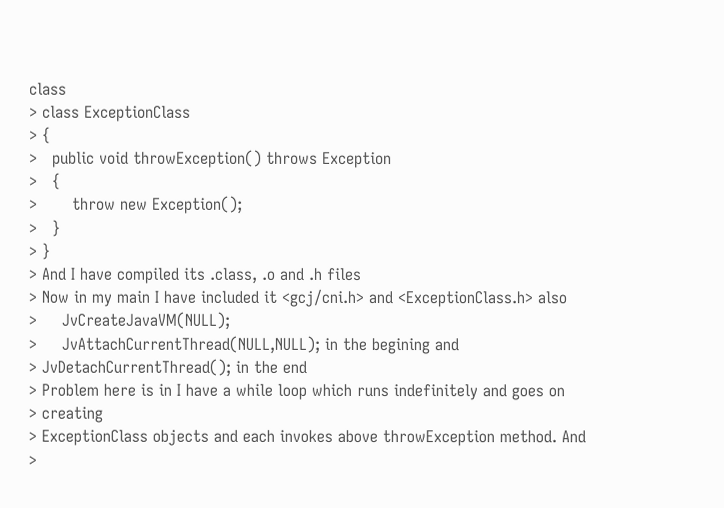class
> class ExceptionClass
> {
>   public void throwException() throws Exception
>   {
>       throw new Exception();
>   }
> }
> And I have compiled its .class, .o and .h files
> Now in my main I have included it <gcj/cni.h> and <ExceptionClass.h> also
>     JvCreateJavaVM(NULL);
>     JvAttachCurrentThread(NULL,NULL); in the begining and
> JvDetachCurrentThread(); in the end
> Problem here is in I have a while loop which runs indefinitely and goes on
> creating
> ExceptionClass objects and each invokes above throwException method. And
>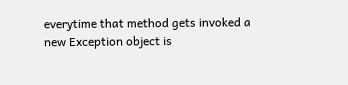everytime that method gets invoked a new Exception object is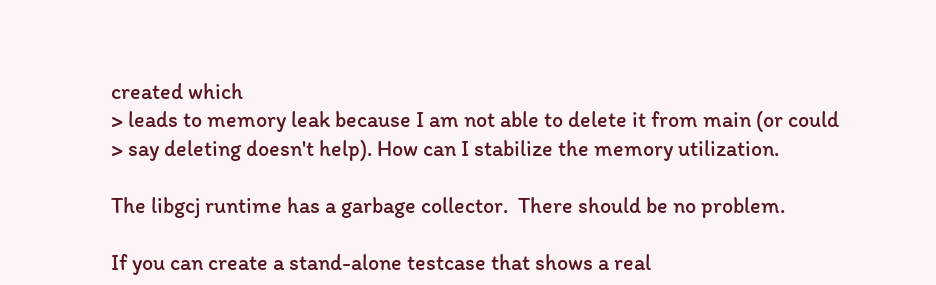created which
> leads to memory leak because I am not able to delete it from main (or could
> say deleting doesn't help). How can I stabilize the memory utilization.

The libgcj runtime has a garbage collector.  There should be no problem.

If you can create a stand-alone testcase that shows a real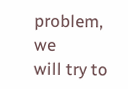problem, we
will try to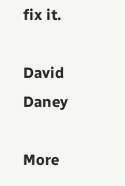fix it.

David Daney

More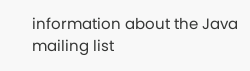information about the Java mailing list